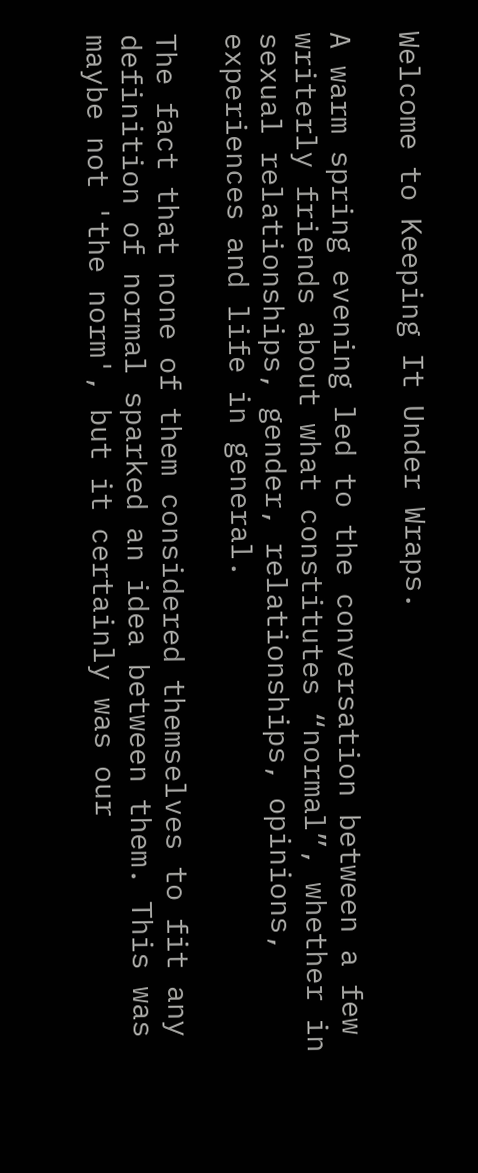Welcome to Keeping It Under Wraps.

A warm spring evening led to the conversation between a few writerly friends about what constitutes “normal”, whether in sexual relationships, gender, relationships, opinions, experiences and life in general.

The fact that none of them considered themselves to fit any definition of normal sparked an idea between them. This was maybe not 'the norm', but it certainly was our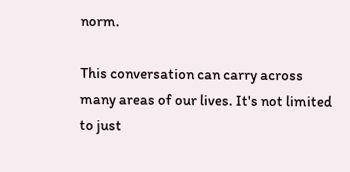norm.

This conversation can carry across many areas of our lives. It's not limited to just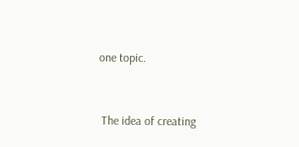one topic.


 The idea of creating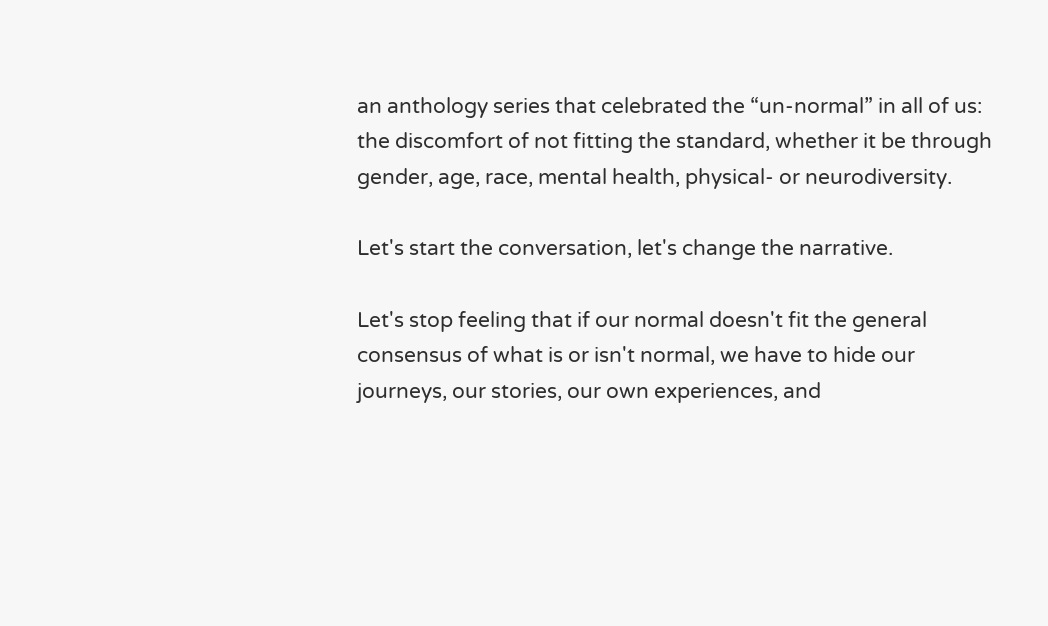an anthology series that celebrated the “un-normal” in all of us: the discomfort of not fitting the standard, whether it be through gender, age, race, mental health, physical- or neurodiversity.

Let's start the conversation, let's change the narrative.

Let's stop feeling that if our normal doesn't fit the general consensus of what is or isn't normal, we have to hide our journeys, our stories, our own experiences, and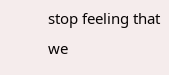stop feeling that we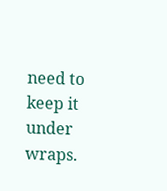need to keep it under wraps.